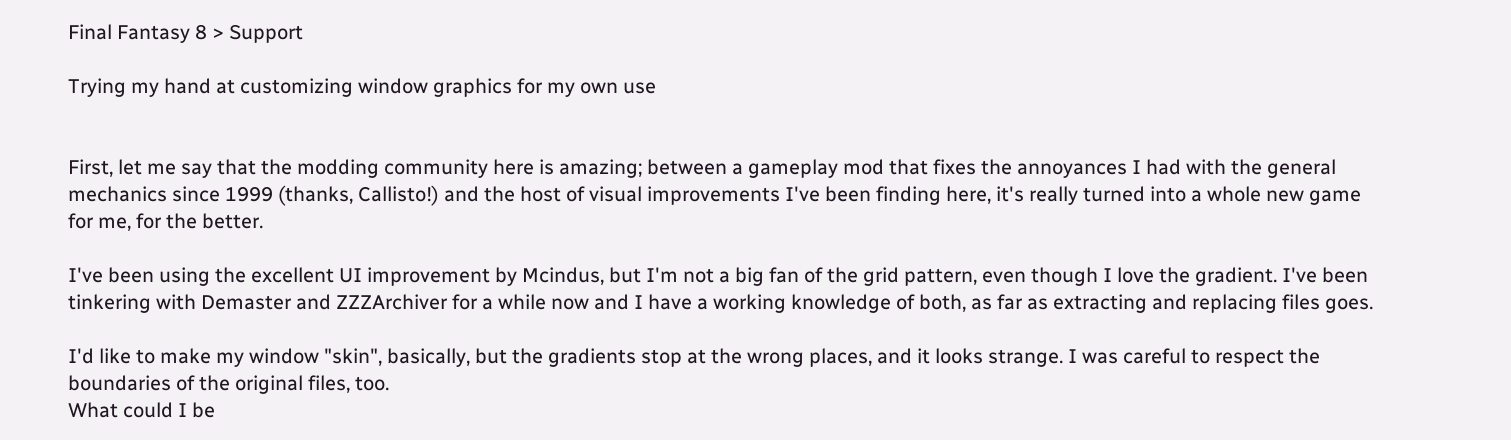Final Fantasy 8 > Support

Trying my hand at customizing window graphics for my own use


First, let me say that the modding community here is amazing; between a gameplay mod that fixes the annoyances I had with the general mechanics since 1999 (thanks, Callisto!) and the host of visual improvements I've been finding here, it's really turned into a whole new game for me, for the better.

I've been using the excellent UI improvement by Mcindus, but I'm not a big fan of the grid pattern, even though I love the gradient. I've been tinkering with Demaster and ZZZArchiver for a while now and I have a working knowledge of both, as far as extracting and replacing files goes.

I'd like to make my window "skin", basically, but the gradients stop at the wrong places, and it looks strange. I was careful to respect the boundaries of the original files, too.
What could I be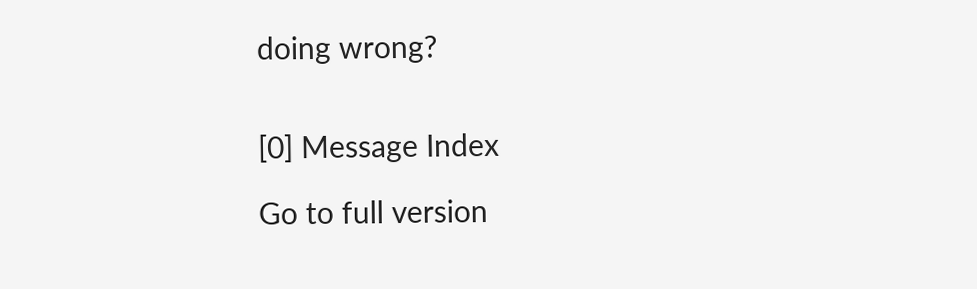doing wrong?


[0] Message Index

Go to full version